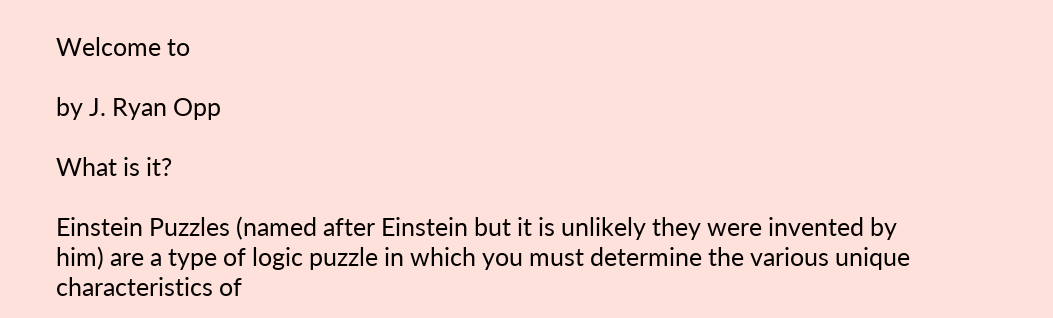Welcome to

by J. Ryan Opp

What is it?

Einstein Puzzles (named after Einstein but it is unlikely they were invented by him) are a type of logic puzzle in which you must determine the various unique characteristics of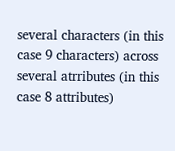several characters (in this case 9 characters) across several atrributes (in this case 8 attributes)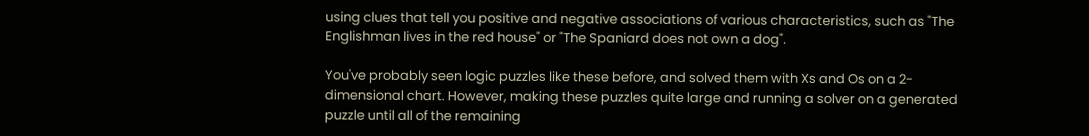using clues that tell you positive and negative associations of various characteristics, such as "The Englishman lives in the red house" or "The Spaniard does not own a dog".

You've probably seen logic puzzles like these before, and solved them with Xs and Os on a 2-dimensional chart. However, making these puzzles quite large and running a solver on a generated puzzle until all of the remaining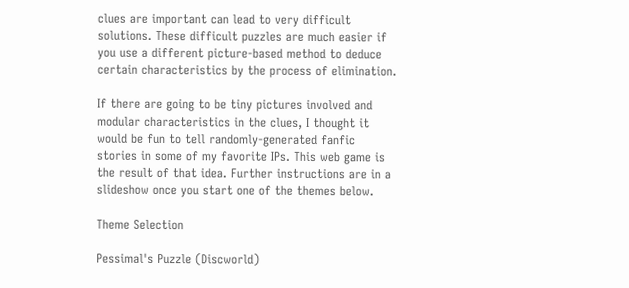clues are important can lead to very difficult solutions. These difficult puzzles are much easier if you use a different picture-based method to deduce certain characteristics by the process of elimination.

If there are going to be tiny pictures involved and modular characteristics in the clues, I thought it would be fun to tell randomly-generated fanfic stories in some of my favorite IPs. This web game is the result of that idea. Further instructions are in a slideshow once you start one of the themes below.

Theme Selection

Pessimal's Puzzle (Discworld)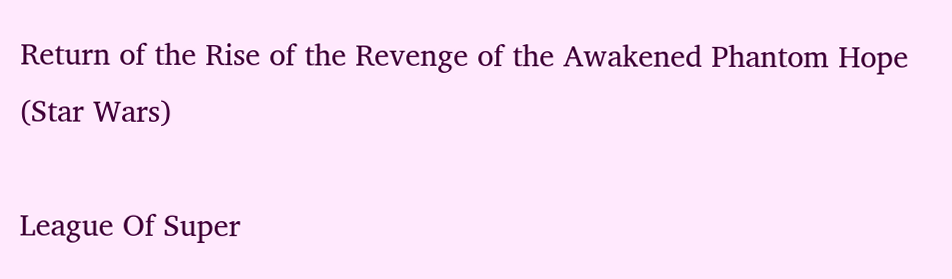Return of the Rise of the Revenge of the Awakened Phantom Hope (Star Wars)

League Of Super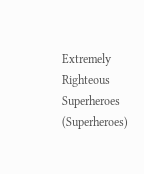Extremely Righteous Superheroes (Superheroes)